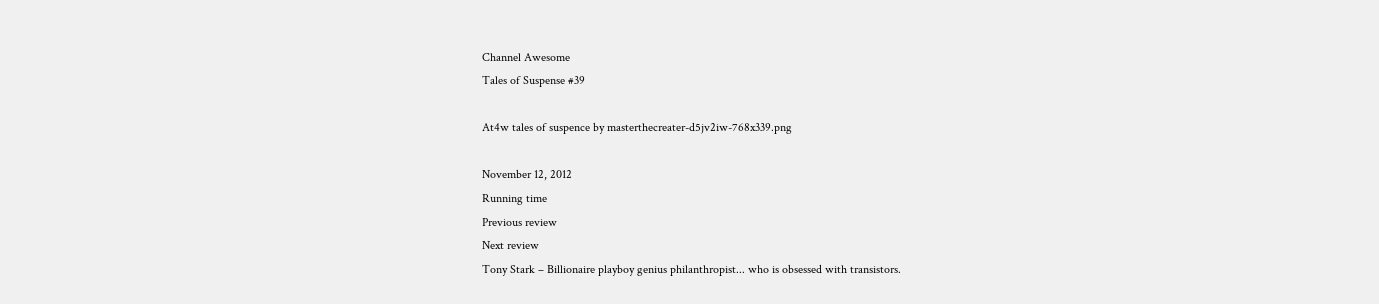Channel Awesome
Tales of Suspense #39

At4w tales of suspence by masterthecreater-d5jv2iw-768x339.png

November 12, 2012
Running time
Previous review
Next review
Tony Stark – Billionaire playboy genius philanthropist... who is obsessed with transistors.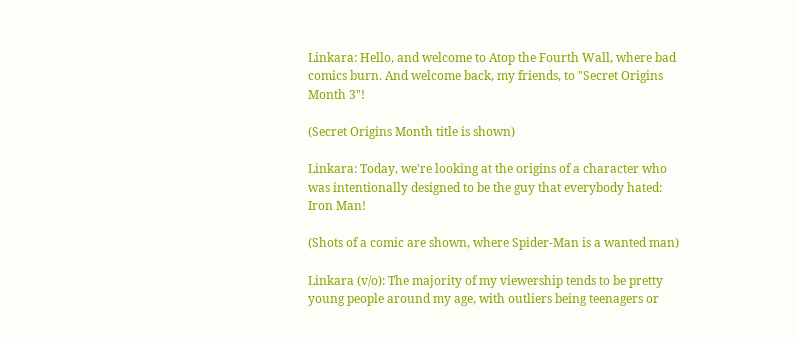Linkara: Hello, and welcome to Atop the Fourth Wall, where bad comics burn. And welcome back, my friends, to "Secret Origins Month 3"!

(Secret Origins Month title is shown)

Linkara: Today, we're looking at the origins of a character who was intentionally designed to be the guy that everybody hated: Iron Man!

(Shots of a comic are shown, where Spider-Man is a wanted man)

Linkara (v/o): The majority of my viewership tends to be pretty young people around my age, with outliers being teenagers or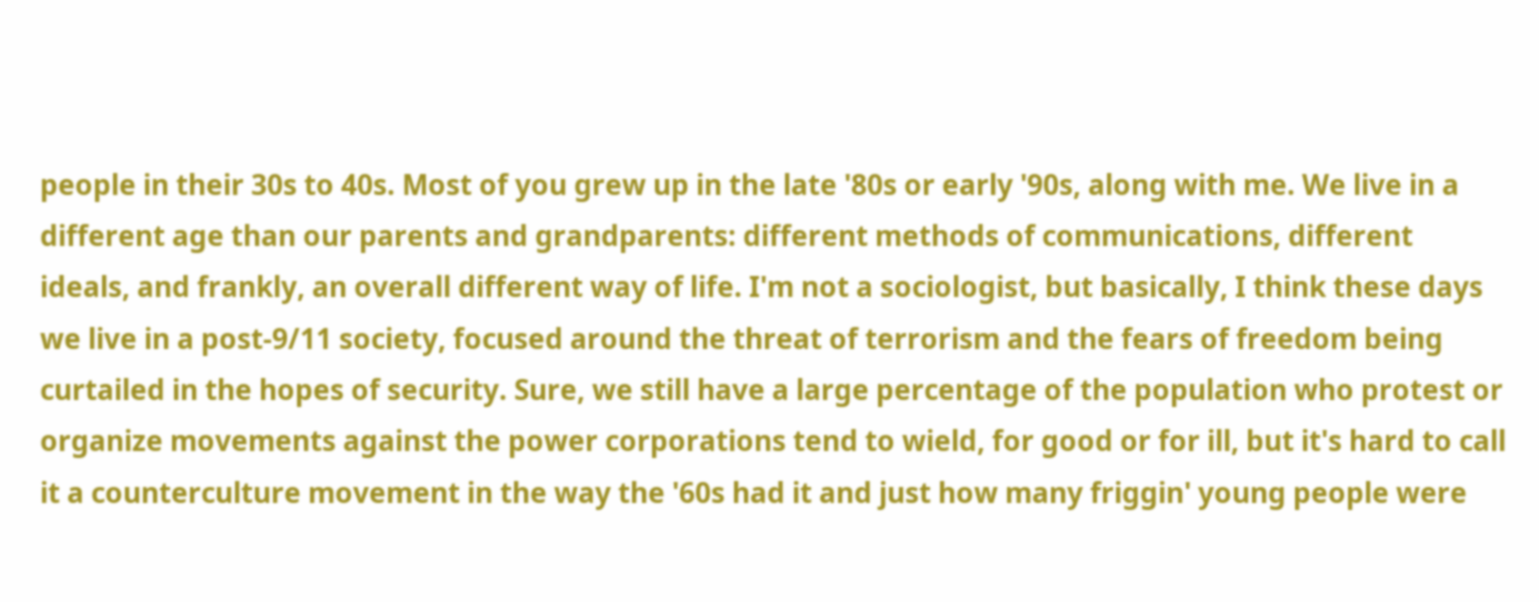people in their 30s to 40s. Most of you grew up in the late '80s or early '90s, along with me. We live in a different age than our parents and grandparents: different methods of communications, different ideals, and frankly, an overall different way of life. I'm not a sociologist, but basically, I think these days we live in a post-9/11 society, focused around the threat of terrorism and the fears of freedom being curtailed in the hopes of security. Sure, we still have a large percentage of the population who protest or organize movements against the power corporations tend to wield, for good or for ill, but it's hard to call it a counterculture movement in the way the '60s had it and just how many friggin' young people were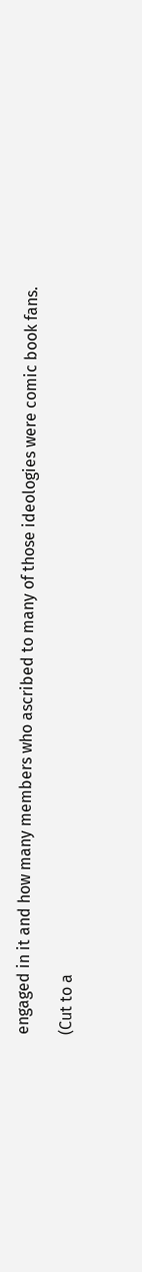engaged in it and how many members who ascribed to many of those ideologies were comic book fans.

(Cut to a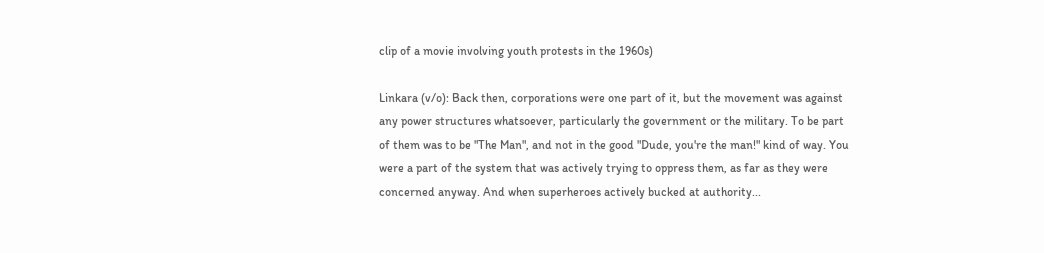clip of a movie involving youth protests in the 1960s)

Linkara (v/o): Back then, corporations were one part of it, but the movement was against any power structures whatsoever, particularly the government or the military. To be part of them was to be "The Man", and not in the good "Dude, you're the man!" kind of way. You were a part of the system that was actively trying to oppress them, as far as they were concerned anyway. And when superheroes actively bucked at authority...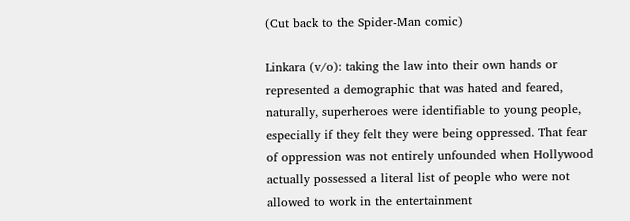(Cut back to the Spider-Man comic)

Linkara (v/o): taking the law into their own hands or represented a demographic that was hated and feared, naturally, superheroes were identifiable to young people, especially if they felt they were being oppressed. That fear of oppression was not entirely unfounded when Hollywood actually possessed a literal list of people who were not allowed to work in the entertainment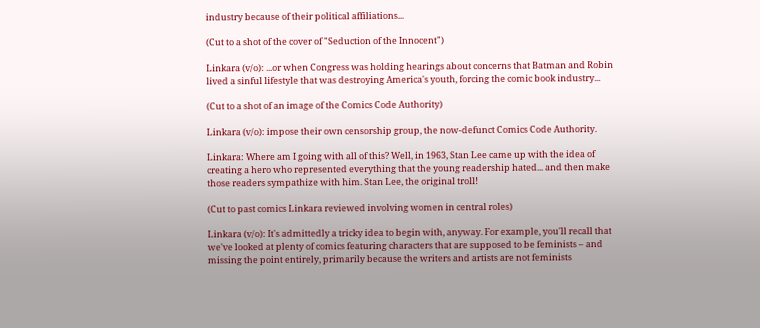industry because of their political affiliations...

(Cut to a shot of the cover of "Seduction of the Innocent")

Linkara (v/o): ...or when Congress was holding hearings about concerns that Batman and Robin lived a sinful lifestyle that was destroying America's youth, forcing the comic book industry...

(Cut to a shot of an image of the Comics Code Authority)

Linkara (v/o): impose their own censorship group, the now-defunct Comics Code Authority.

Linkara: Where am I going with all of this? Well, in 1963, Stan Lee came up with the idea of creating a hero who represented everything that the young readership hated... and then make those readers sympathize with him. Stan Lee, the original troll!

(Cut to past comics Linkara reviewed involving women in central roles)

Linkara (v/o): It's admittedly a tricky idea to begin with, anyway. For example, you'll recall that we've looked at plenty of comics featuring characters that are supposed to be feminists – and missing the point entirely, primarily because the writers and artists are not feminists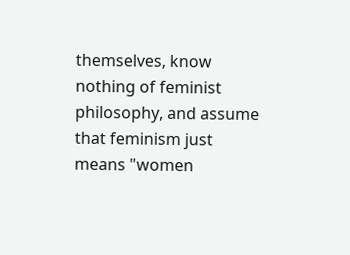themselves, know nothing of feminist philosophy, and assume that feminism just means "women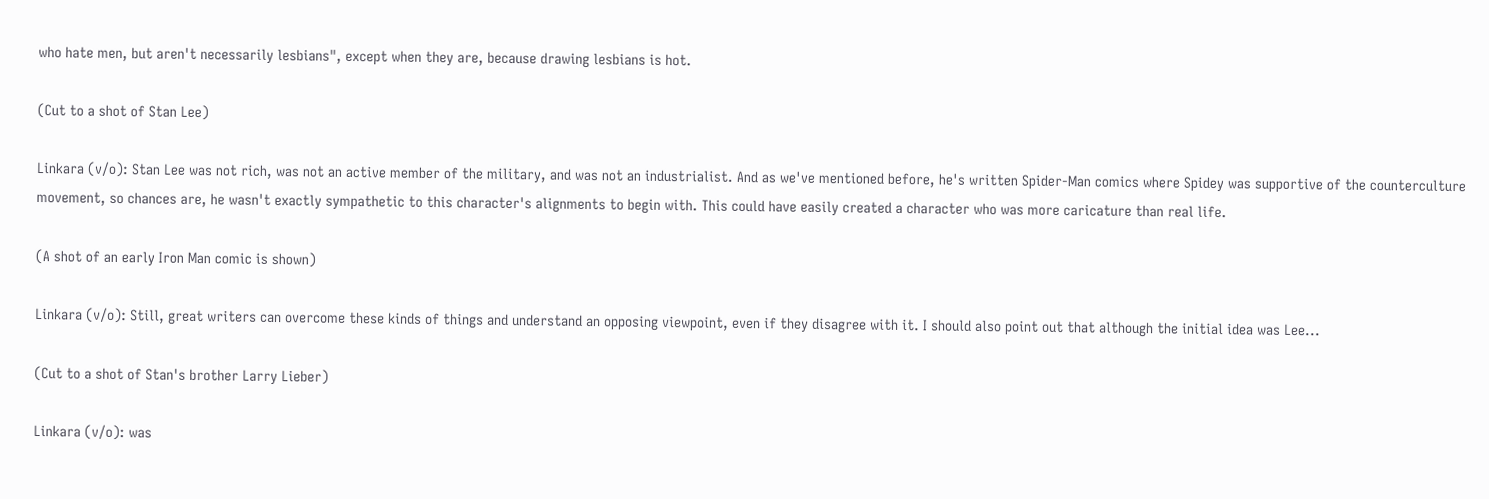who hate men, but aren't necessarily lesbians", except when they are, because drawing lesbians is hot.

(Cut to a shot of Stan Lee)

Linkara (v/o): Stan Lee was not rich, was not an active member of the military, and was not an industrialist. And as we've mentioned before, he's written Spider-Man comics where Spidey was supportive of the counterculture movement, so chances are, he wasn't exactly sympathetic to this character's alignments to begin with. This could have easily created a character who was more caricature than real life.

(A shot of an early Iron Man comic is shown)

Linkara (v/o): Still, great writers can overcome these kinds of things and understand an opposing viewpoint, even if they disagree with it. I should also point out that although the initial idea was Lee...

(Cut to a shot of Stan's brother Larry Lieber)

Linkara (v/o): was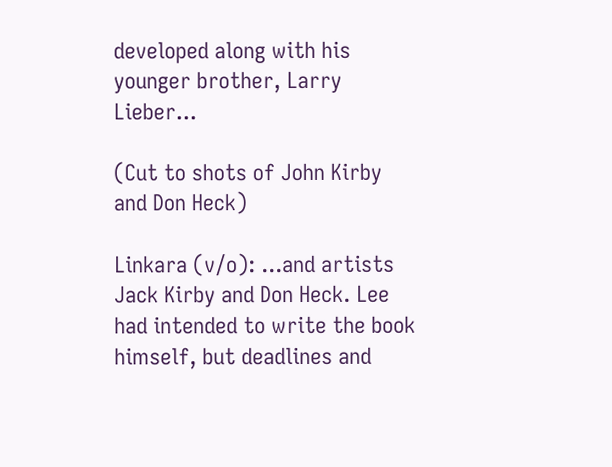developed along with his younger brother, Larry Lieber...

(Cut to shots of John Kirby and Don Heck)

Linkara (v/o): ...and artists Jack Kirby and Don Heck. Lee had intended to write the book himself, but deadlines and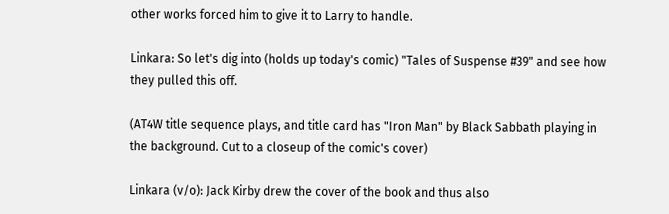other works forced him to give it to Larry to handle.

Linkara: So let's dig into (holds up today's comic) "Tales of Suspense #39" and see how they pulled this off.

(AT4W title sequence plays, and title card has "Iron Man" by Black Sabbath playing in the background. Cut to a closeup of the comic's cover)

Linkara (v/o): Jack Kirby drew the cover of the book and thus also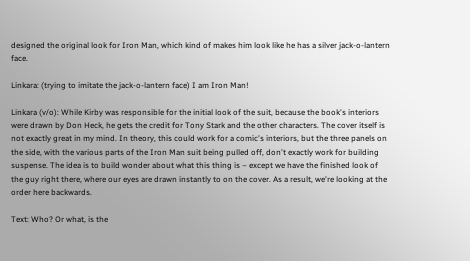designed the original look for Iron Man, which kind of makes him look like he has a silver jack-o-lantern face.

Linkara: (trying to imitate the jack-o-lantern face) I am Iron Man!

Linkara (v/o): While Kirby was responsible for the initial look of the suit, because the book's interiors were drawn by Don Heck, he gets the credit for Tony Stark and the other characters. The cover itself is not exactly great in my mind. In theory, this could work for a comic's interiors, but the three panels on the side, with the various parts of the Iron Man suit being pulled off, don't exactly work for building suspense. The idea is to build wonder about what this thing is – except we have the finished look of the guy right there, where our eyes are drawn instantly to on the cover. As a result, we're looking at the order here backwards.

Text: Who? Or what, is the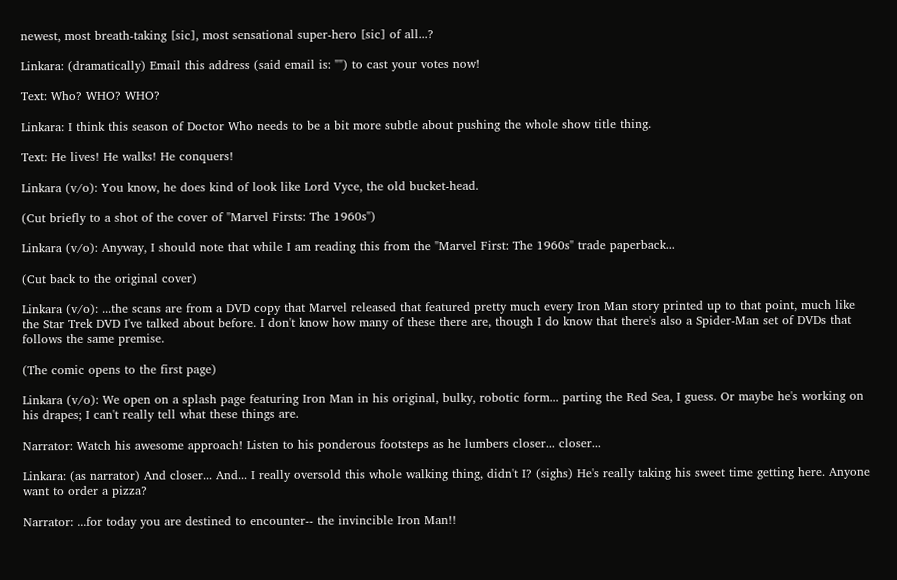newest, most breath-taking [sic], most sensational super-hero [sic] of all...?

Linkara: (dramatically) Email this address (said email is: "") to cast your votes now!

Text: Who? WHO? WHO?

Linkara: I think this season of Doctor Who needs to be a bit more subtle about pushing the whole show title thing.

Text: He lives! He walks! He conquers!

Linkara (v/o): You know, he does kind of look like Lord Vyce, the old bucket-head.

(Cut briefly to a shot of the cover of "Marvel Firsts: The 1960s")

Linkara (v/o): Anyway, I should note that while I am reading this from the "Marvel First: The 1960s" trade paperback...

(Cut back to the original cover)

Linkara (v/o): ...the scans are from a DVD copy that Marvel released that featured pretty much every Iron Man story printed up to that point, much like the Star Trek DVD I've talked about before. I don't know how many of these there are, though I do know that there's also a Spider-Man set of DVDs that follows the same premise.

(The comic opens to the first page)

Linkara (v/o): We open on a splash page featuring Iron Man in his original, bulky, robotic form... parting the Red Sea, I guess. Or maybe he's working on his drapes; I can't really tell what these things are.

Narrator: Watch his awesome approach! Listen to his ponderous footsteps as he lumbers closer... closer...

Linkara: (as narrator) And closer... And... I really oversold this whole walking thing, didn't I? (sighs) He's really taking his sweet time getting here. Anyone want to order a pizza?

Narrator: ...for today you are destined to encounter-- the invincible Iron Man!!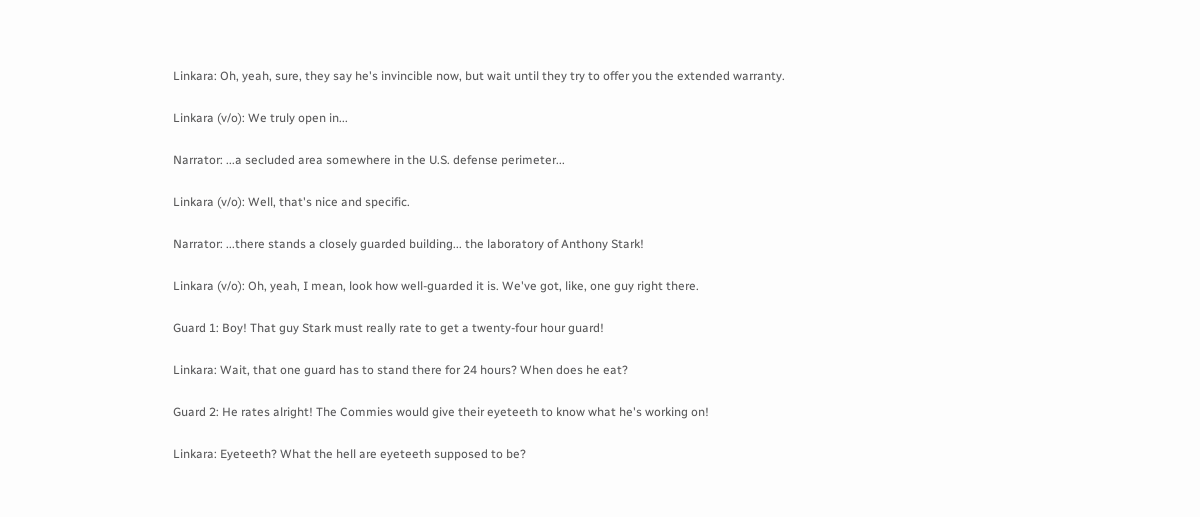Linkara: Oh, yeah, sure, they say he's invincible now, but wait until they try to offer you the extended warranty.

Linkara (v/o): We truly open in...

Narrator: ...a secluded area somewhere in the U.S. defense perimeter...

Linkara (v/o): Well, that's nice and specific.

Narrator: ...there stands a closely guarded building... the laboratory of Anthony Stark!

Linkara (v/o): Oh, yeah, I mean, look how well-guarded it is. We've got, like, one guy right there.

Guard 1: Boy! That guy Stark must really rate to get a twenty-four hour guard!

Linkara: Wait, that one guard has to stand there for 24 hours? When does he eat?

Guard 2: He rates alright! The Commies would give their eyeteeth to know what he's working on!

Linkara: Eyeteeth? What the hell are eyeteeth supposed to be?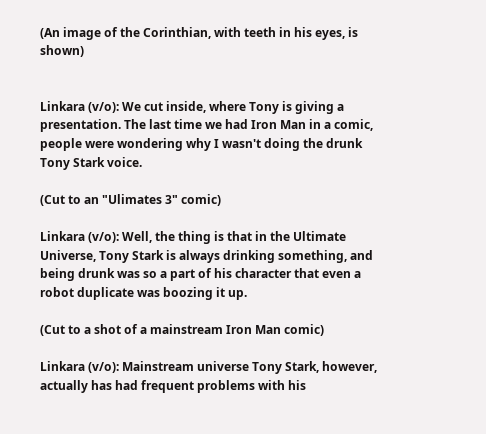(An image of the Corinthian, with teeth in his eyes, is shown)


Linkara (v/o): We cut inside, where Tony is giving a presentation. The last time we had Iron Man in a comic, people were wondering why I wasn't doing the drunk Tony Stark voice.

(Cut to an "Ulimates 3" comic)

Linkara (v/o): Well, the thing is that in the Ultimate Universe, Tony Stark is always drinking something, and being drunk was so a part of his character that even a robot duplicate was boozing it up.

(Cut to a shot of a mainstream Iron Man comic)

Linkara (v/o): Mainstream universe Tony Stark, however, actually has had frequent problems with his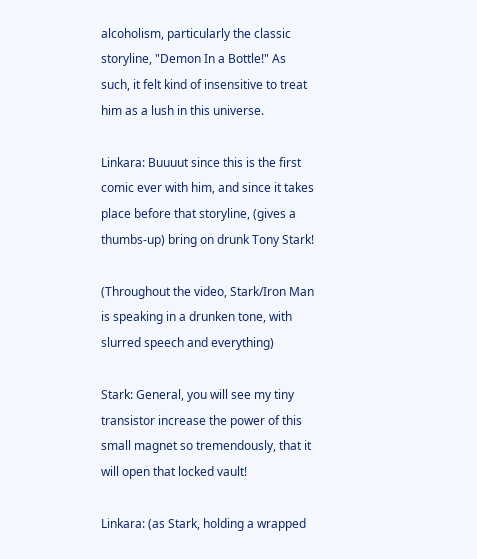alcoholism, particularly the classic storyline, "Demon In a Bottle!" As such, it felt kind of insensitive to treat him as a lush in this universe.

Linkara: Buuuut since this is the first comic ever with him, and since it takes place before that storyline, (gives a thumbs-up) bring on drunk Tony Stark!

(Throughout the video, Stark/Iron Man is speaking in a drunken tone, with slurred speech and everything)

Stark: General, you will see my tiny transistor increase the power of this small magnet so tremendously, that it will open that locked vault!

Linkara: (as Stark, holding a wrapped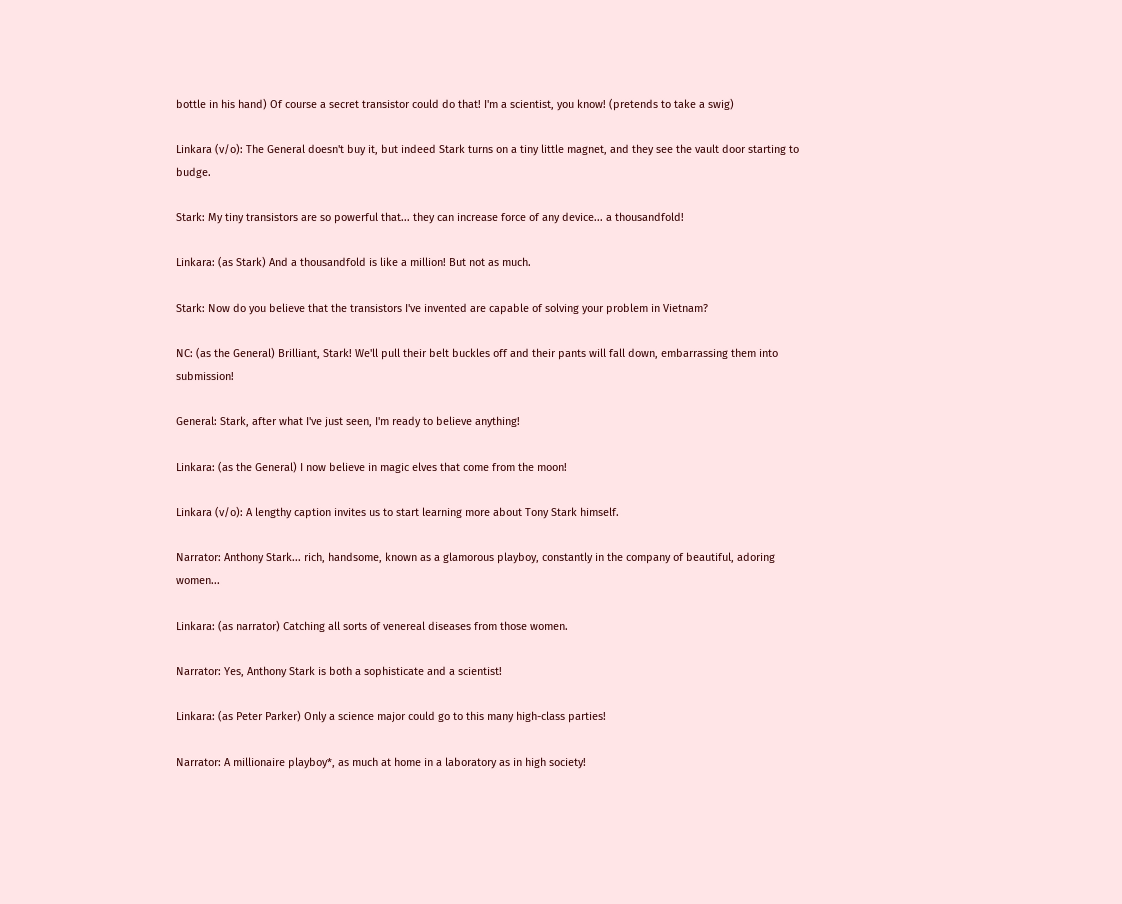bottle in his hand) Of course a secret transistor could do that! I'm a scientist, you know! (pretends to take a swig)

Linkara (v/o): The General doesn't buy it, but indeed Stark turns on a tiny little magnet, and they see the vault door starting to budge.

Stark: My tiny transistors are so powerful that... they can increase force of any device... a thousandfold!

Linkara: (as Stark) And a thousandfold is like a million! But not as much.

Stark: Now do you believe that the transistors I've invented are capable of solving your problem in Vietnam?

NC: (as the General) Brilliant, Stark! We'll pull their belt buckles off and their pants will fall down, embarrassing them into submission!

General: Stark, after what I've just seen, I'm ready to believe anything!

Linkara: (as the General) I now believe in magic elves that come from the moon!

Linkara (v/o): A lengthy caption invites us to start learning more about Tony Stark himself.

Narrator: Anthony Stark... rich, handsome, known as a glamorous playboy, constantly in the company of beautiful, adoring women...

Linkara: (as narrator) Catching all sorts of venereal diseases from those women.

Narrator: Yes, Anthony Stark is both a sophisticate and a scientist!

Linkara: (as Peter Parker) Only a science major could go to this many high-class parties!

Narrator: A millionaire playboy*, as much at home in a laboratory as in high society!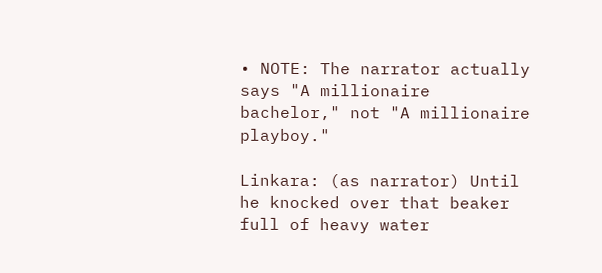• NOTE: The narrator actually says "A millionaire bachelor," not "A millionaire playboy."

Linkara: (as narrator) Until he knocked over that beaker full of heavy water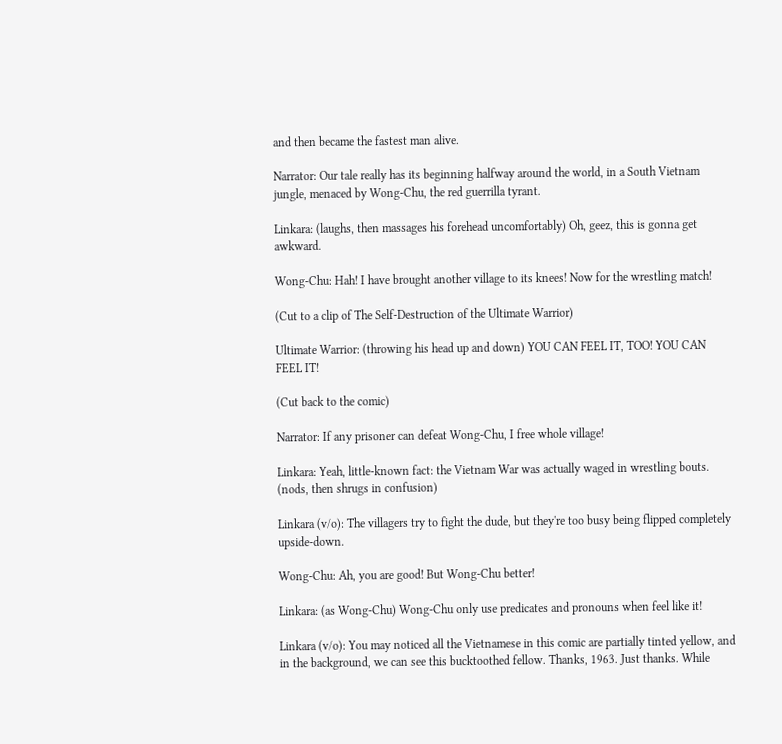and then became the fastest man alive.

Narrator: Our tale really has its beginning halfway around the world, in a South Vietnam jungle, menaced by Wong-Chu, the red guerrilla tyrant.

Linkara: (laughs, then massages his forehead uncomfortably) Oh, geez, this is gonna get awkward.

Wong-Chu: Hah! I have brought another village to its knees! Now for the wrestling match!

(Cut to a clip of The Self-Destruction of the Ultimate Warrior)

Ultimate Warrior: (throwing his head up and down) YOU CAN FEEL IT, TOO! YOU CAN FEEL IT!

(Cut back to the comic)

Narrator: If any prisoner can defeat Wong-Chu, I free whole village!

Linkara: Yeah, little-known fact: the Vietnam War was actually waged in wrestling bouts. (nods, then shrugs in confusion)

Linkara (v/o): The villagers try to fight the dude, but they're too busy being flipped completely upside-down.

Wong-Chu: Ah, you are good! But Wong-Chu better!

Linkara: (as Wong-Chu) Wong-Chu only use predicates and pronouns when feel like it!

Linkara (v/o): You may noticed all the Vietnamese in this comic are partially tinted yellow, and in the background, we can see this bucktoothed fellow. Thanks, 1963. Just thanks. While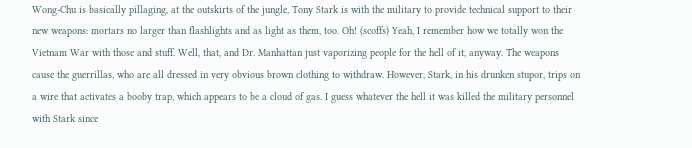Wong-Chu is basically pillaging, at the outskirts of the jungle, Tony Stark is with the military to provide technical support to their new weapons: mortars no larger than flashlights and as light as them, too. Oh! (scoffs) Yeah, I remember how we totally won the Vietnam War with those and stuff. Well, that, and Dr. Manhattan just vaporizing people for the hell of it, anyway. The weapons cause the guerrillas, who are all dressed in very obvious brown clothing to withdraw. However, Stark, in his drunken stupor, trips on a wire that activates a booby trap, which appears to be a cloud of gas. I guess whatever the hell it was killed the military personnel with Stark since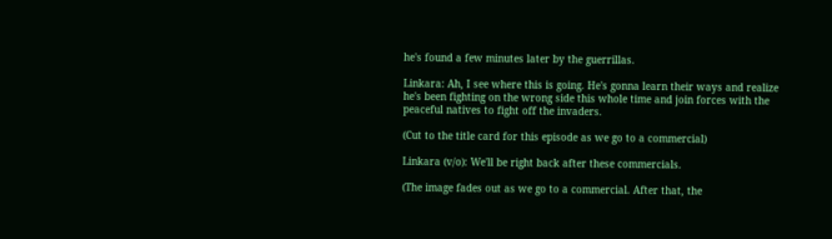he's found a few minutes later by the guerrillas.

Linkara: Ah, I see where this is going. He's gonna learn their ways and realize he's been fighting on the wrong side this whole time and join forces with the peaceful natives to fight off the invaders.

(Cut to the title card for this episode as we go to a commercial)

Linkara (v/o): We'll be right back after these commercials.

(The image fades out as we go to a commercial. After that, the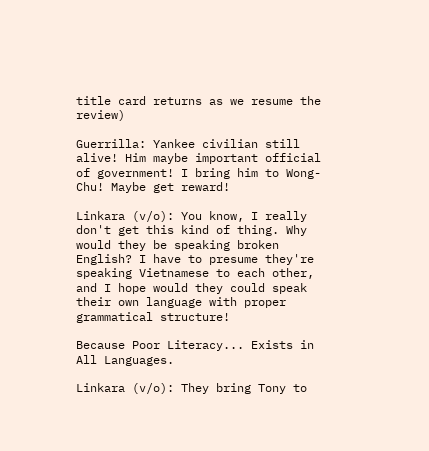title card returns as we resume the review)

Guerrilla: Yankee civilian still alive! Him maybe important official of government! I bring him to Wong-Chu! Maybe get reward!

Linkara (v/o): You know, I really don't get this kind of thing. Why would they be speaking broken English? I have to presume they're speaking Vietnamese to each other, and I hope would they could speak their own language with proper grammatical structure!

Because Poor Literacy... Exists in All Languages.

Linkara (v/o): They bring Tony to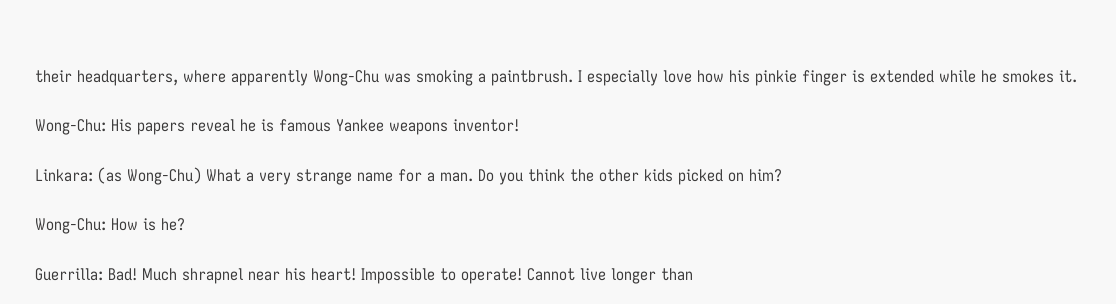their headquarters, where apparently Wong-Chu was smoking a paintbrush. I especially love how his pinkie finger is extended while he smokes it.

Wong-Chu: His papers reveal he is famous Yankee weapons inventor!

Linkara: (as Wong-Chu) What a very strange name for a man. Do you think the other kids picked on him?

Wong-Chu: How is he?

Guerrilla: Bad! Much shrapnel near his heart! Impossible to operate! Cannot live longer than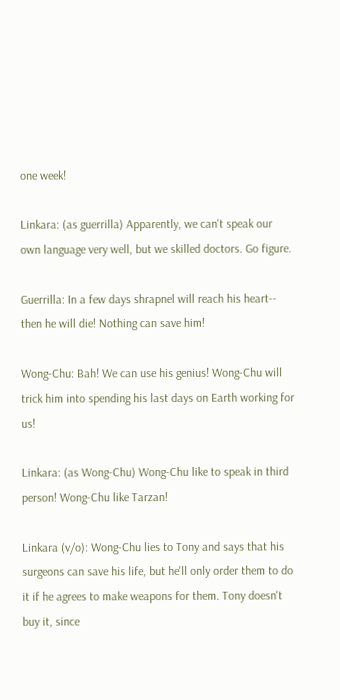one week!

Linkara: (as guerrilla) Apparently, we can't speak our own language very well, but we skilled doctors. Go figure.

Guerrilla: In a few days shrapnel will reach his heart-- then he will die! Nothing can save him!

Wong-Chu: Bah! We can use his genius! Wong-Chu will trick him into spending his last days on Earth working for us!

Linkara: (as Wong-Chu) Wong-Chu like to speak in third person! Wong-Chu like Tarzan!

Linkara (v/o): Wong-Chu lies to Tony and says that his surgeons can save his life, but he'll only order them to do it if he agrees to make weapons for them. Tony doesn't buy it, since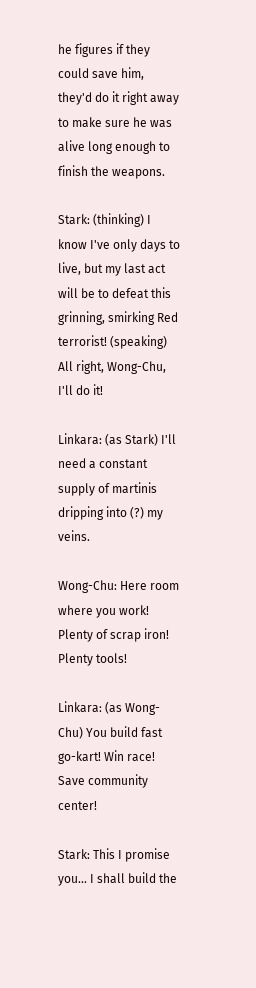he figures if they could save him, they'd do it right away to make sure he was alive long enough to finish the weapons.

Stark: (thinking) I know I've only days to live, but my last act will be to defeat this grinning, smirking Red terrorist! (speaking) All right, Wong-Chu, I'll do it!

Linkara: (as Stark) I'll need a constant supply of martinis dripping into (?) my veins.

Wong-Chu: Here room where you work! Plenty of scrap iron! Plenty tools!

Linkara: (as Wong-Chu) You build fast go-kart! Win race! Save community center!

Stark: This I promise you... I shall build the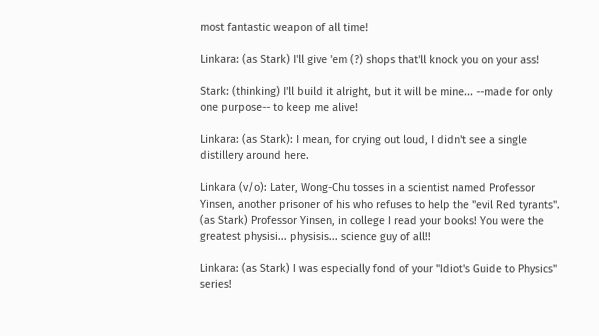most fantastic weapon of all time!

Linkara: (as Stark) I'll give 'em (?) shops that'll knock you on your ass!

Stark: (thinking) I'll build it alright, but it will be mine... --made for only one purpose-- to keep me alive!

Linkara: (as Stark): I mean, for crying out loud, I didn't see a single distillery around here.

Linkara (v/o): Later, Wong-Chu tosses in a scientist named Professor Yinsen, another prisoner of his who refuses to help the "evil Red tyrants". (as Stark) Professor Yinsen, in college I read your books! You were the greatest physisi... physisis... science guy of all!!

Linkara: (as Stark) I was especially fond of your "Idiot's Guide to Physics" series!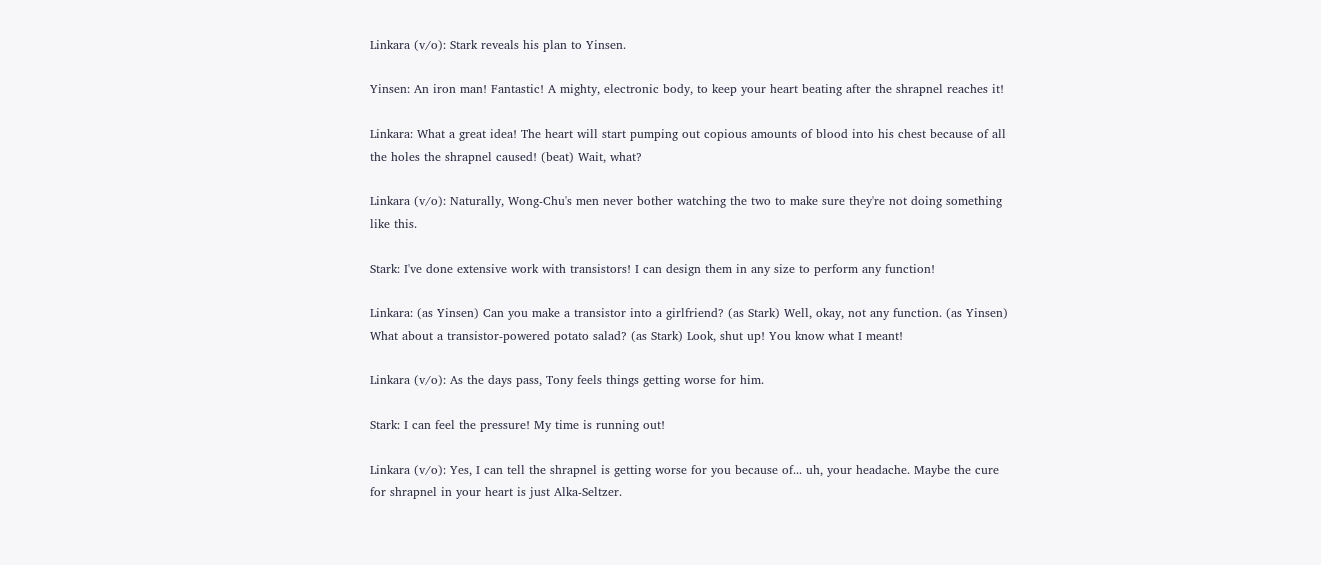Linkara (v/o): Stark reveals his plan to Yinsen.

Yinsen: An iron man! Fantastic! A mighty, electronic body, to keep your heart beating after the shrapnel reaches it!

Linkara: What a great idea! The heart will start pumping out copious amounts of blood into his chest because of all the holes the shrapnel caused! (beat) Wait, what?

Linkara (v/o): Naturally, Wong-Chu's men never bother watching the two to make sure they're not doing something like this.

Stark: I've done extensive work with transistors! I can design them in any size to perform any function!

Linkara: (as Yinsen) Can you make a transistor into a girlfriend? (as Stark) Well, okay, not any function. (as Yinsen) What about a transistor-powered potato salad? (as Stark) Look, shut up! You know what I meant!

Linkara (v/o): As the days pass, Tony feels things getting worse for him.

Stark: I can feel the pressure! My time is running out!

Linkara (v/o): Yes, I can tell the shrapnel is getting worse for you because of... uh, your headache. Maybe the cure for shrapnel in your heart is just Alka-Seltzer.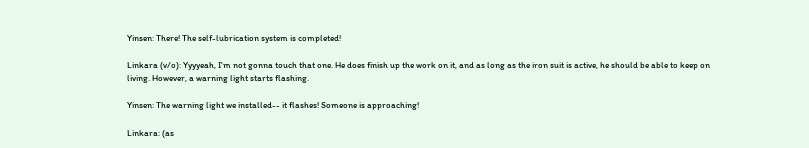Yinsen: There! The self-lubrication system is completed!

Linkara (v/o): Yyyyeah, I'm not gonna touch that one. He does finish up the work on it, and as long as the iron suit is active, he should be able to keep on living. However, a warning light starts flashing.

Yinsen: The warning light we installed-- it flashes! Someone is approaching!

Linkara: (as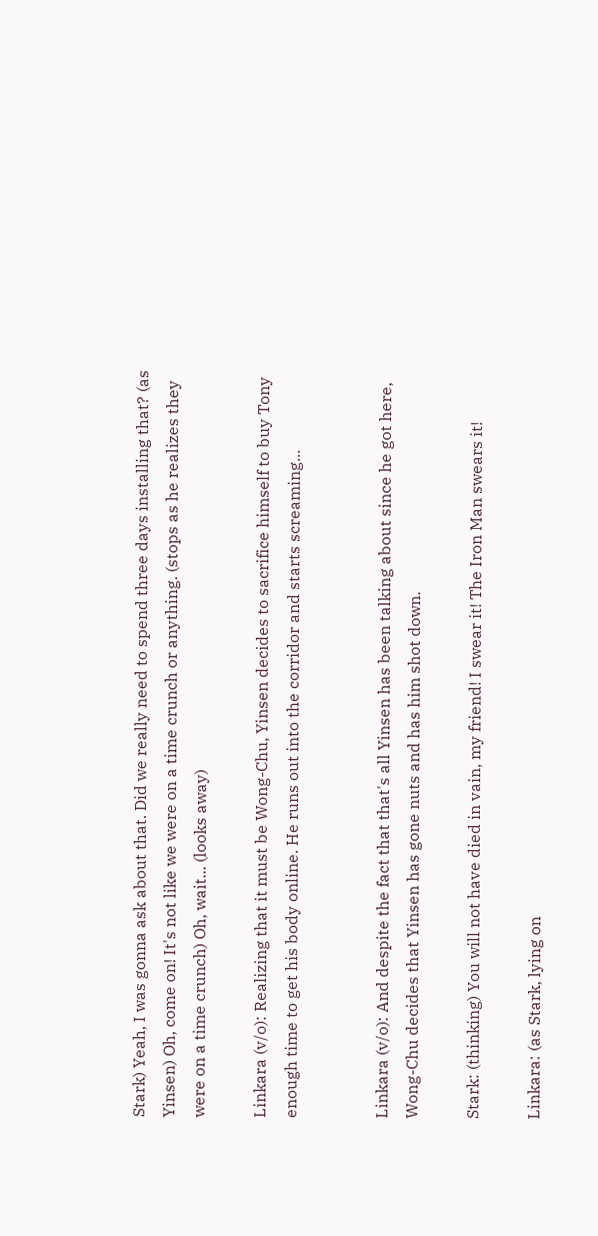Stark) Yeah, I was gonna ask about that. Did we really need to spend three days installing that? (as Yinsen) Oh, come on! It's not like we were on a time crunch or anything. (stops as he realizes they were on a time crunch) Oh, wait... (looks away)

Linkara (v/o): Realizing that it must be Wong-Chu, Yinsen decides to sacrifice himself to buy Tony enough time to get his body online. He runs out into the corridor and starts screaming...


Linkara (v/o): And despite the fact that that's all Yinsen has been talking about since he got here, Wong-Chu decides that Yinsen has gone nuts and has him shot down.

Stark: (thinking) You will not have died in vain, my friend! I swear it! The Iron Man swears it!

Linkara: (as Stark, lying on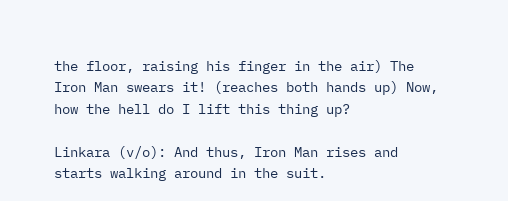the floor, raising his finger in the air) The Iron Man swears it! (reaches both hands up) Now, how the hell do I lift this thing up?

Linkara (v/o): And thus, Iron Man rises and starts walking around in the suit.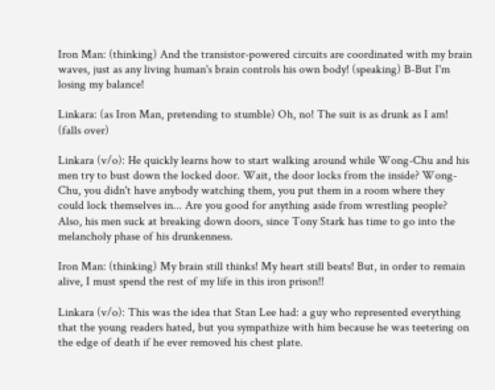Iron Man: (thinking) And the transistor-powered circuits are coordinated with my brain waves, just as any living human's brain controls his own body! (speaking) B-But I'm losing my balance!

Linkara: (as Iron Man, pretending to stumble) Oh, no! The suit is as drunk as I am! (falls over)

Linkara (v/o): He quickly learns how to start walking around while Wong-Chu and his men try to bust down the locked door. Wait, the door locks from the inside? Wong-Chu, you didn't have anybody watching them, you put them in a room where they could lock themselves in... Are you good for anything aside from wrestling people? Also, his men suck at breaking down doors, since Tony Stark has time to go into the melancholy phase of his drunkenness.

Iron Man: (thinking) My brain still thinks! My heart still beats! But, in order to remain alive, I must spend the rest of my life in this iron prison!!

Linkara (v/o): This was the idea that Stan Lee had: a guy who represented everything that the young readers hated, but you sympathize with him because he was teetering on the edge of death if he ever removed his chest plate.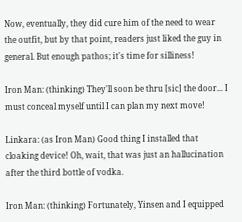Now, eventually, they did cure him of the need to wear the outfit, but by that point, readers just liked the guy in general. But enough pathos; it's time for silliness!

Iron Man: (thinking) They'll soon be thru [sic] the door... I must conceal myself until I can plan my next move!

Linkara: (as Iron Man) Good thing I installed that cloaking device! Oh, wait, that was just an hallucination after the third bottle of vodka.

Iron Man: (thinking) Fortunately, Yinsen and I equipped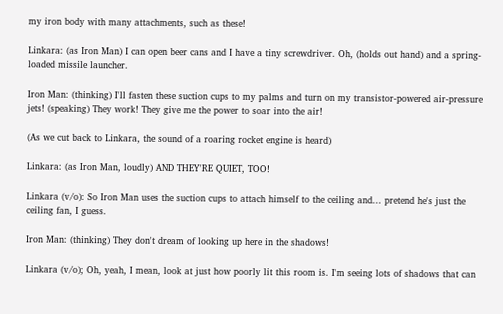my iron body with many attachments, such as these!

Linkara: (as Iron Man) I can open beer cans and I have a tiny screwdriver. Oh, (holds out hand) and a spring-loaded missile launcher.

Iron Man: (thinking) I'll fasten these suction cups to my palms and turn on my transistor-powered air-pressure jets! (speaking) They work! They give me the power to soar into the air!

(As we cut back to Linkara, the sound of a roaring rocket engine is heard)

Linkara: (as Iron Man, loudly) AND THEY'RE QUIET, TOO!

Linkara (v/o): So Iron Man uses the suction cups to attach himself to the ceiling and... pretend he's just the ceiling fan, I guess.

Iron Man: (thinking) They don't dream of looking up here in the shadows!

Linkara (v/o); Oh, yeah, I mean, look at just how poorly lit this room is. I'm seeing lots of shadows that can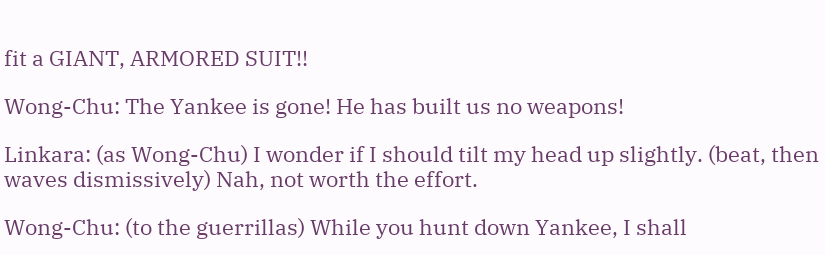fit a GIANT, ARMORED SUIT!!

Wong-Chu: The Yankee is gone! He has built us no weapons!

Linkara: (as Wong-Chu) I wonder if I should tilt my head up slightly. (beat, then waves dismissively) Nah, not worth the effort.

Wong-Chu: (to the guerrillas) While you hunt down Yankee, I shall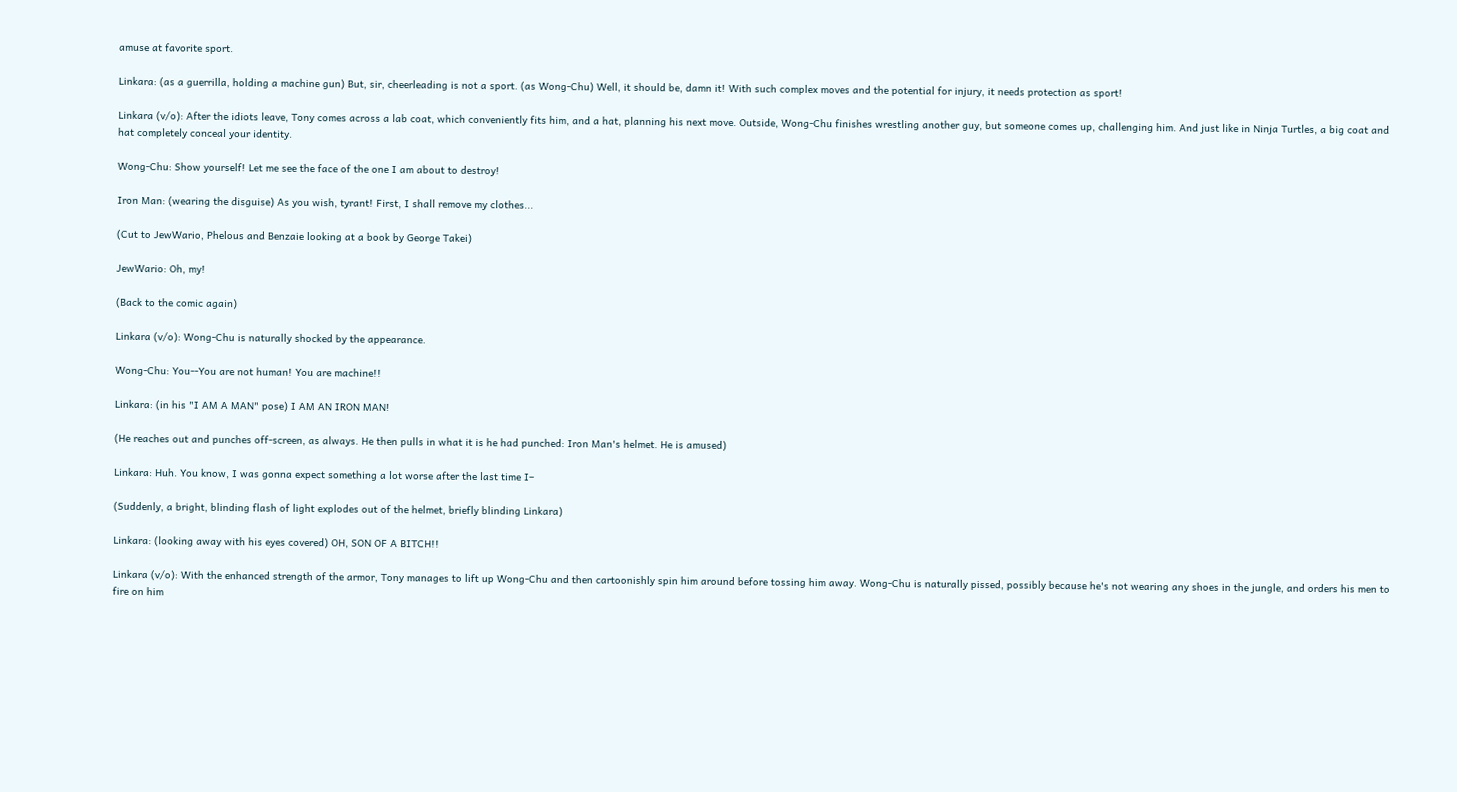amuse at favorite sport.

Linkara: (as a guerrilla, holding a machine gun) But, sir, cheerleading is not a sport. (as Wong-Chu) Well, it should be, damn it! With such complex moves and the potential for injury, it needs protection as sport!

Linkara (v/o): After the idiots leave, Tony comes across a lab coat, which conveniently fits him, and a hat, planning his next move. Outside, Wong-Chu finishes wrestling another guy, but someone comes up, challenging him. And just like in Ninja Turtles, a big coat and hat completely conceal your identity.

Wong-Chu: Show yourself! Let me see the face of the one I am about to destroy!

Iron Man: (wearing the disguise) As you wish, tyrant! First, I shall remove my clothes...

(Cut to JewWario, Phelous and Benzaie looking at a book by George Takei)

JewWario: Oh, my!

(Back to the comic again)

Linkara (v/o): Wong-Chu is naturally shocked by the appearance.

Wong-Chu: You--You are not human! You are machine!!

Linkara: (in his "I AM A MAN" pose) I AM AN IRON MAN!

(He reaches out and punches off-screen, as always. He then pulls in what it is he had punched: Iron Man's helmet. He is amused)

Linkara: Huh. You know, I was gonna expect something a lot worse after the last time I–

(Suddenly, a bright, blinding flash of light explodes out of the helmet, briefly blinding Linkara)

Linkara: (looking away with his eyes covered) OH, SON OF A BITCH!!

Linkara (v/o): With the enhanced strength of the armor, Tony manages to lift up Wong-Chu and then cartoonishly spin him around before tossing him away. Wong-Chu is naturally pissed, possibly because he's not wearing any shoes in the jungle, and orders his men to fire on him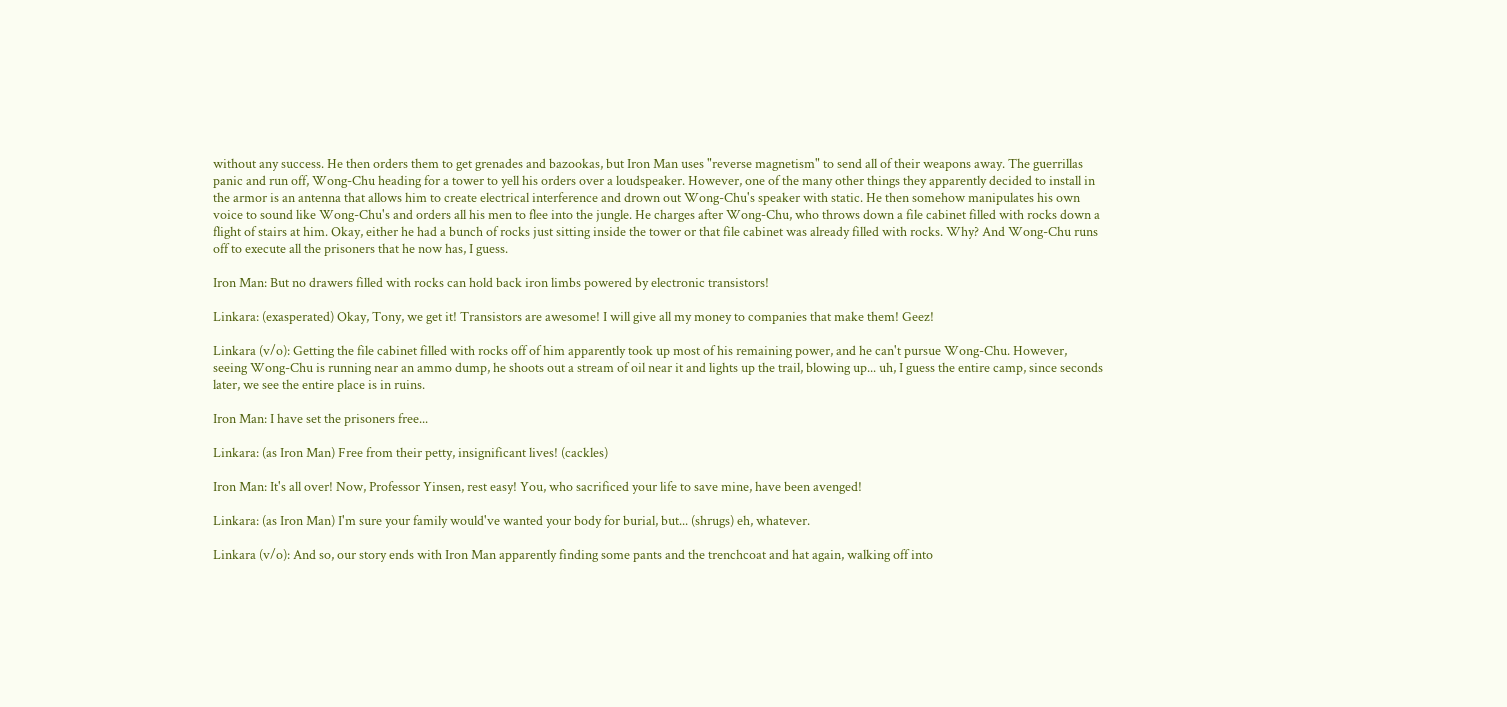without any success. He then orders them to get grenades and bazookas, but Iron Man uses "reverse magnetism" to send all of their weapons away. The guerrillas panic and run off, Wong-Chu heading for a tower to yell his orders over a loudspeaker. However, one of the many other things they apparently decided to install in the armor is an antenna that allows him to create electrical interference and drown out Wong-Chu's speaker with static. He then somehow manipulates his own voice to sound like Wong-Chu's and orders all his men to flee into the jungle. He charges after Wong-Chu, who throws down a file cabinet filled with rocks down a flight of stairs at him. Okay, either he had a bunch of rocks just sitting inside the tower or that file cabinet was already filled with rocks. Why? And Wong-Chu runs off to execute all the prisoners that he now has, I guess.

Iron Man: But no drawers filled with rocks can hold back iron limbs powered by electronic transistors!

Linkara: (exasperated) Okay, Tony, we get it! Transistors are awesome! I will give all my money to companies that make them! Geez!

Linkara (v/o): Getting the file cabinet filled with rocks off of him apparently took up most of his remaining power, and he can't pursue Wong-Chu. However, seeing Wong-Chu is running near an ammo dump, he shoots out a stream of oil near it and lights up the trail, blowing up... uh, I guess the entire camp, since seconds later, we see the entire place is in ruins.

Iron Man: I have set the prisoners free...

Linkara: (as Iron Man) Free from their petty, insignificant lives! (cackles)

Iron Man: It's all over! Now, Professor Yinsen, rest easy! You, who sacrificed your life to save mine, have been avenged!

Linkara: (as Iron Man) I'm sure your family would've wanted your body for burial, but... (shrugs) eh, whatever.

Linkara (v/o): And so, our story ends with Iron Man apparently finding some pants and the trenchcoat and hat again, walking off into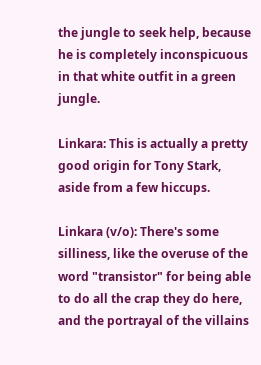the jungle to seek help, because he is completely inconspicuous in that white outfit in a green jungle.

Linkara: This is actually a pretty good origin for Tony Stark, aside from a few hiccups.

Linkara (v/o): There's some silliness, like the overuse of the word "transistor" for being able to do all the crap they do here, and the portrayal of the villains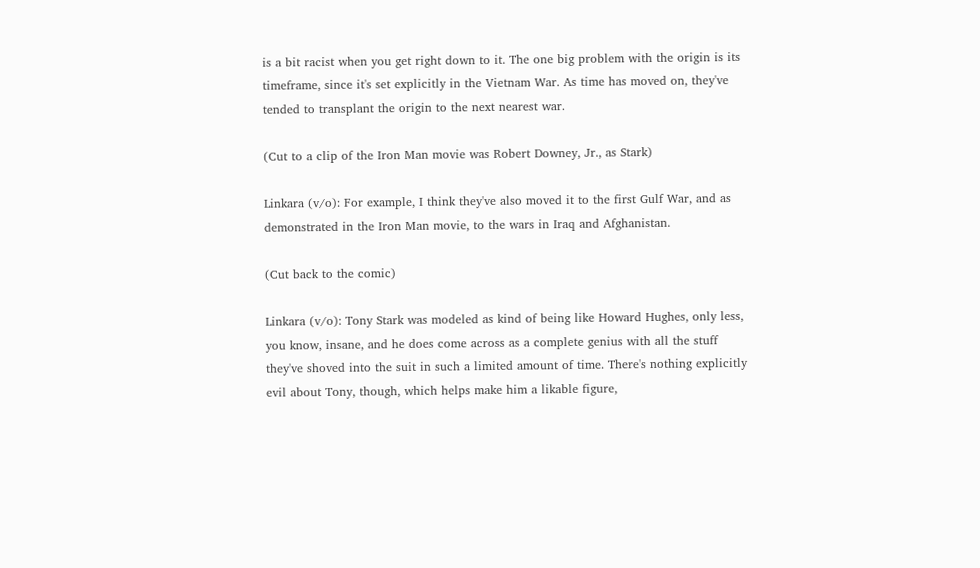is a bit racist when you get right down to it. The one big problem with the origin is its timeframe, since it's set explicitly in the Vietnam War. As time has moved on, they've tended to transplant the origin to the next nearest war.

(Cut to a clip of the Iron Man movie was Robert Downey, Jr., as Stark)

Linkara (v/o): For example, I think they've also moved it to the first Gulf War, and as demonstrated in the Iron Man movie, to the wars in Iraq and Afghanistan.

(Cut back to the comic)

Linkara (v/o): Tony Stark was modeled as kind of being like Howard Hughes, only less, you know, insane, and he does come across as a complete genius with all the stuff they've shoved into the suit in such a limited amount of time. There's nothing explicitly evil about Tony, though, which helps make him a likable figure,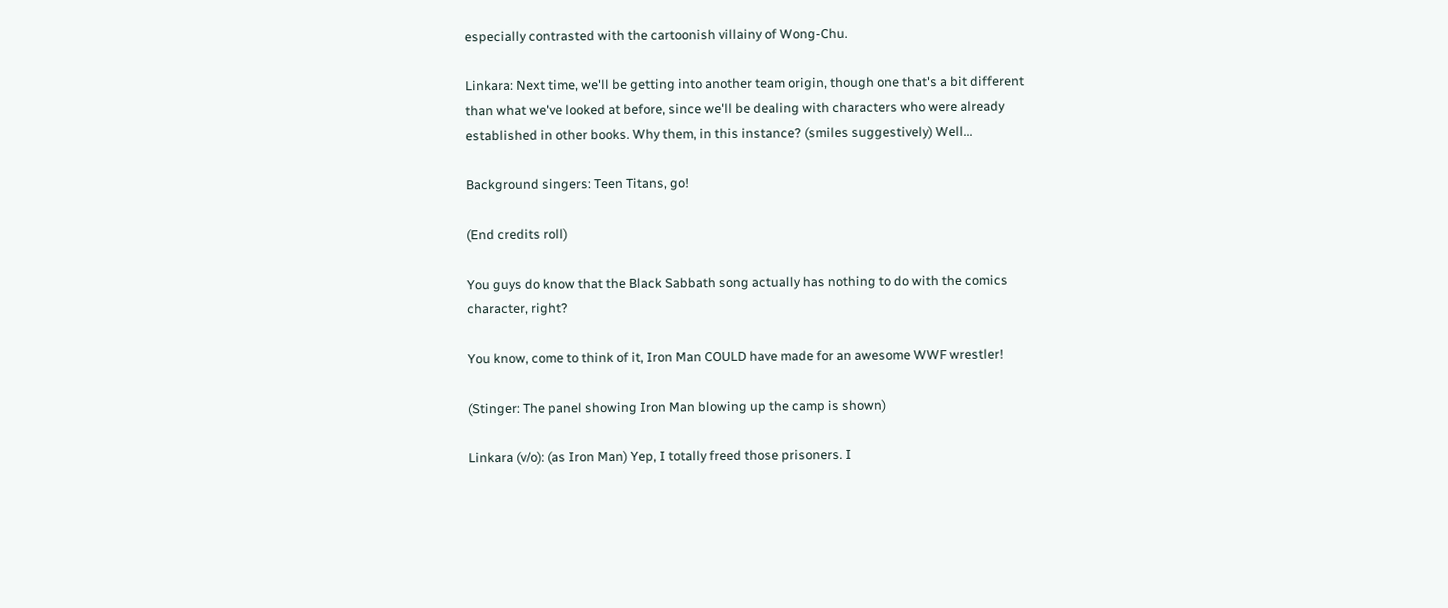especially contrasted with the cartoonish villainy of Wong-Chu.

Linkara: Next time, we'll be getting into another team origin, though one that's a bit different than what we've looked at before, since we'll be dealing with characters who were already established in other books. Why them, in this instance? (smiles suggestively) Well...

Background singers: Teen Titans, go!

(End credits roll)

You guys do know that the Black Sabbath song actually has nothing to do with the comics character, right?

You know, come to think of it, Iron Man COULD have made for an awesome WWF wrestler!

(Stinger: The panel showing Iron Man blowing up the camp is shown)

Linkara (v/o): (as Iron Man) Yep, I totally freed those prisoners. I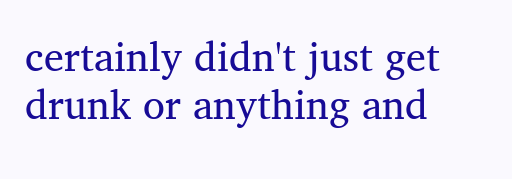certainly didn't just get drunk or anything and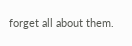forget all about them.